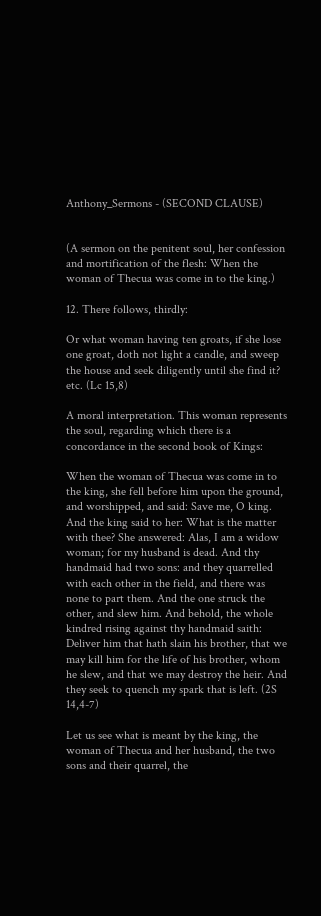Anthony_Sermons - (SECOND CLAUSE)


(A sermon on the penitent soul, her confession and mortification of the flesh: When the woman of Thecua was come in to the king.)

12. There follows, thirdly:

Or what woman having ten groats, if she lose one groat, doth not light a candle, and sweep the house and seek diligently until she find it? etc. (Lc 15,8)

A moral interpretation. This woman represents the soul, regarding which there is a concordance in the second book of Kings:

When the woman of Thecua was come in to the king, she fell before him upon the ground, and worshipped, and said: Save me, O king. And the king said to her: What is the matter with thee? She answered: Alas, I am a widow woman; for my husband is dead. And thy handmaid had two sons: and they quarrelled with each other in the field, and there was none to part them. And the one struck the other, and slew him. And behold, the whole kindred rising against thy handmaid saith: Deliver him that hath slain his brother, that we may kill him for the life of his brother, whom he slew, and that we may destroy the heir. And they seek to quench my spark that is left. (2S 14,4-7)

Let us see what is meant by the king, the woman of Thecua and her husband, the two sons and their quarrel, the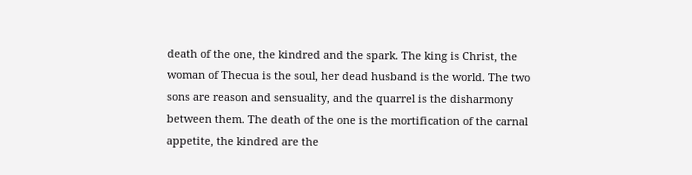death of the one, the kindred and the spark. The king is Christ, the woman of Thecua is the soul, her dead husband is the world. The two sons are reason and sensuality, and the quarrel is the disharmony between them. The death of the one is the mortification of the carnal appetite, the kindred are the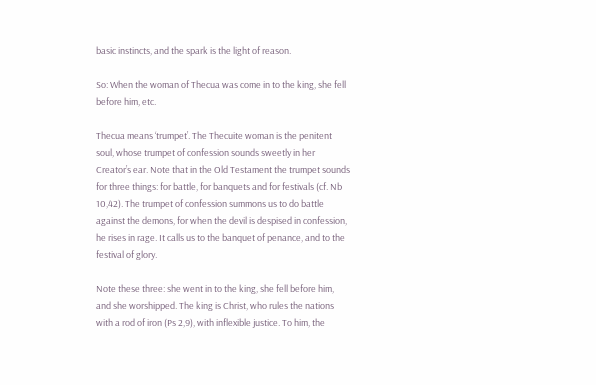basic instincts, and the spark is the light of reason.

So: When the woman of Thecua was come in to the king, she fell before him, etc.

Thecua means ‘trumpet’. The Thecuite woman is the penitent soul, whose trumpet of confession sounds sweetly in her Creator’s ear. Note that in the Old Testament the trumpet sounds for three things: for battle, for banquets and for festivals (cf. Nb 10,42). The trumpet of confession summons us to do battle against the demons, for when the devil is despised in confession, he rises in rage. It calls us to the banquet of penance, and to the festival of glory.

Note these three: she went in to the king, she fell before him, and she worshipped. The king is Christ, who rules the nations with a rod of iron (Ps 2,9), with inflexible justice. To him, the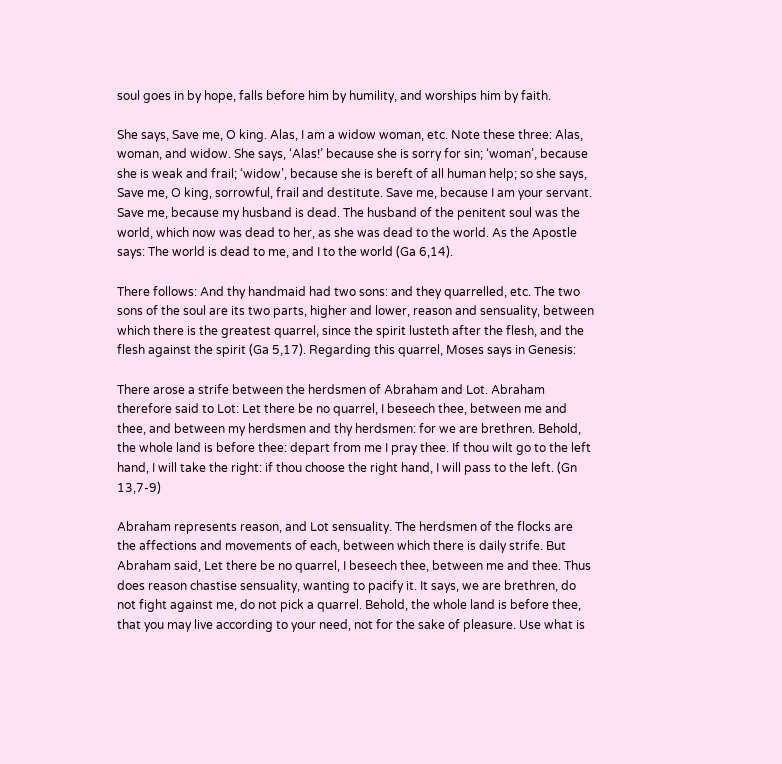soul goes in by hope, falls before him by humility, and worships him by faith.

She says, Save me, O king. Alas, I am a widow woman, etc. Note these three: Alas, woman, and widow. She says, ‘Alas!’ because she is sorry for sin; ‘woman’, because she is weak and frail; ‘widow’, because she is bereft of all human help; so she says, Save me, O king, sorrowful, frail and destitute. Save me, because I am your servant. Save me, because my husband is dead. The husband of the penitent soul was the world, which now was dead to her, as she was dead to the world. As the Apostle says: The world is dead to me, and I to the world (Ga 6,14).

There follows: And thy handmaid had two sons: and they quarrelled, etc. The two sons of the soul are its two parts, higher and lower, reason and sensuality, between which there is the greatest quarrel, since the spirit lusteth after the flesh, and the flesh against the spirit (Ga 5,17). Regarding this quarrel, Moses says in Genesis:

There arose a strife between the herdsmen of Abraham and Lot. Abraham therefore said to Lot: Let there be no quarrel, I beseech thee, between me and thee, and between my herdsmen and thy herdsmen: for we are brethren. Behold, the whole land is before thee: depart from me I pray thee. If thou wilt go to the left hand, I will take the right: if thou choose the right hand, I will pass to the left. (Gn 13,7-9)

Abraham represents reason, and Lot sensuality. The herdsmen of the flocks are the affections and movements of each, between which there is daily strife. But Abraham said, Let there be no quarrel, I beseech thee, between me and thee. Thus does reason chastise sensuality, wanting to pacify it. It says, we are brethren, do not fight against me, do not pick a quarrel. Behold, the whole land is before thee, that you may live according to your need, not for the sake of pleasure. Use what is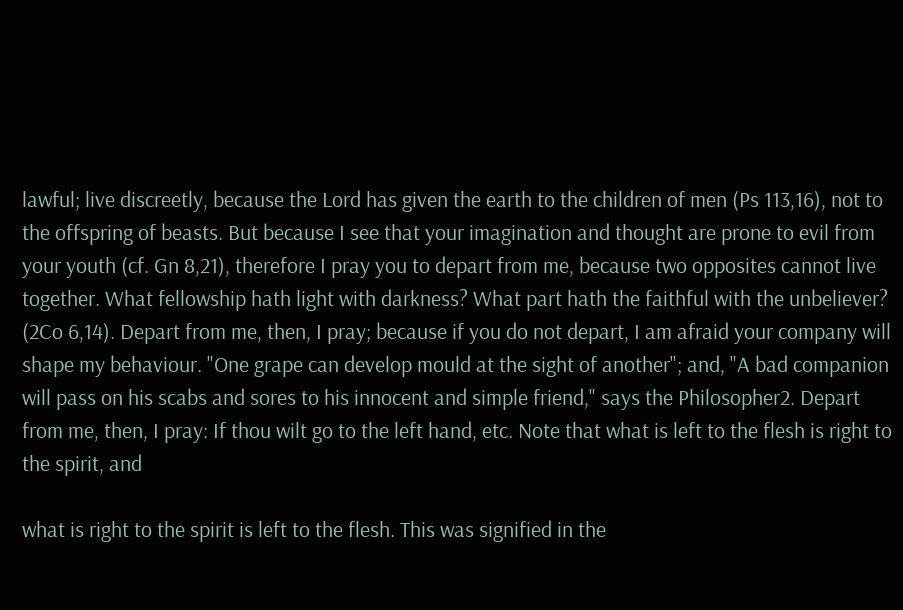lawful; live discreetly, because the Lord has given the earth to the children of men (Ps 113,16), not to the offspring of beasts. But because I see that your imagination and thought are prone to evil from your youth (cf. Gn 8,21), therefore I pray you to depart from me, because two opposites cannot live together. What fellowship hath light with darkness? What part hath the faithful with the unbeliever? (2Co 6,14). Depart from me, then, I pray; because if you do not depart, I am afraid your company will shape my behaviour. "One grape can develop mould at the sight of another"; and, "A bad companion will pass on his scabs and sores to his innocent and simple friend," says the Philosopher2. Depart from me, then, I pray: If thou wilt go to the left hand, etc. Note that what is left to the flesh is right to the spirit, and

what is right to the spirit is left to the flesh. This was signified in the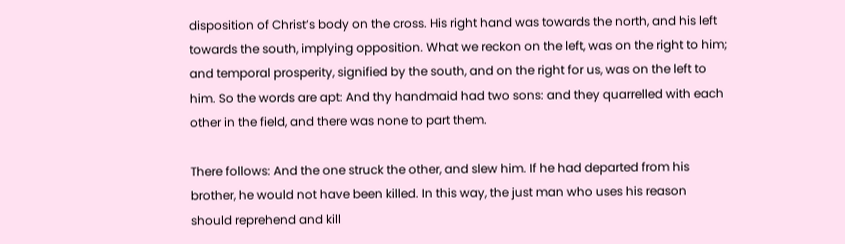disposition of Christ’s body on the cross. His right hand was towards the north, and his left towards the south, implying opposition. What we reckon on the left, was on the right to him; and temporal prosperity, signified by the south, and on the right for us, was on the left to him. So the words are apt: And thy handmaid had two sons: and they quarrelled with each other in the field, and there was none to part them.

There follows: And the one struck the other, and slew him. If he had departed from his brother, he would not have been killed. In this way, the just man who uses his reason should reprehend and kill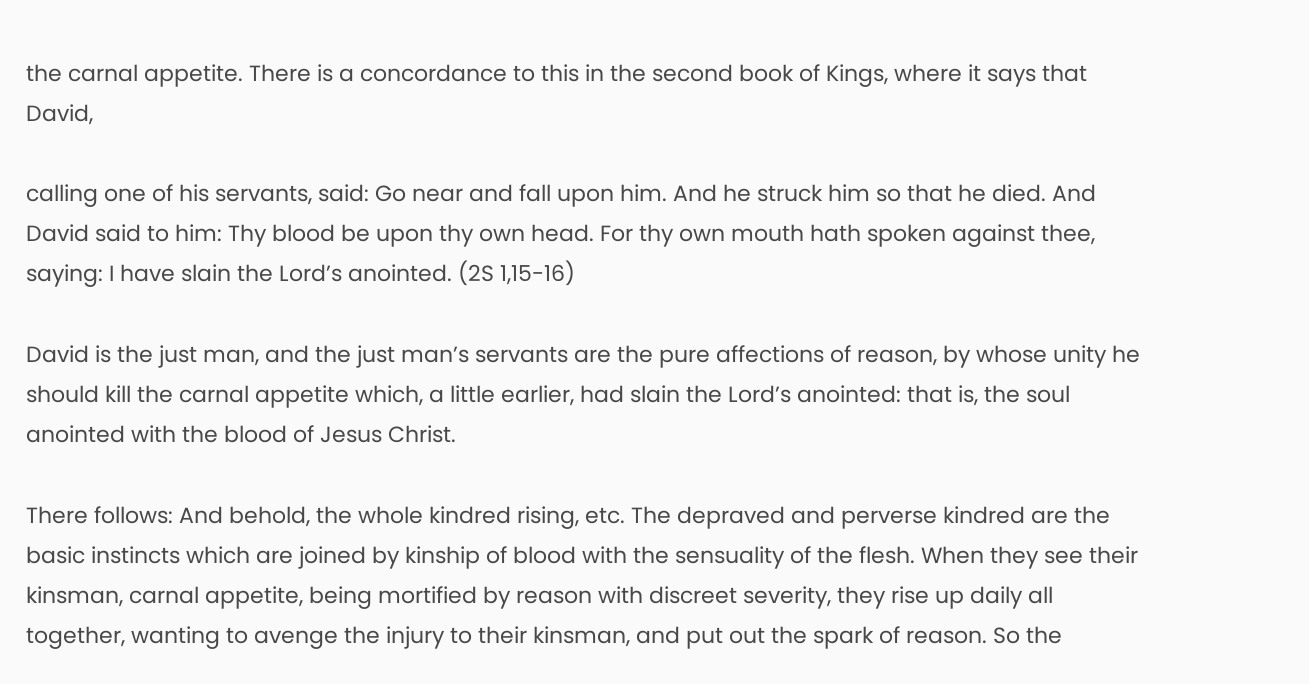the carnal appetite. There is a concordance to this in the second book of Kings, where it says that David,

calling one of his servants, said: Go near and fall upon him. And he struck him so that he died. And David said to him: Thy blood be upon thy own head. For thy own mouth hath spoken against thee, saying: I have slain the Lord’s anointed. (2S 1,15-16)

David is the just man, and the just man’s servants are the pure affections of reason, by whose unity he should kill the carnal appetite which, a little earlier, had slain the Lord’s anointed: that is, the soul anointed with the blood of Jesus Christ.

There follows: And behold, the whole kindred rising, etc. The depraved and perverse kindred are the basic instincts which are joined by kinship of blood with the sensuality of the flesh. When they see their kinsman, carnal appetite, being mortified by reason with discreet severity, they rise up daily all together, wanting to avenge the injury to their kinsman, and put out the spark of reason. So the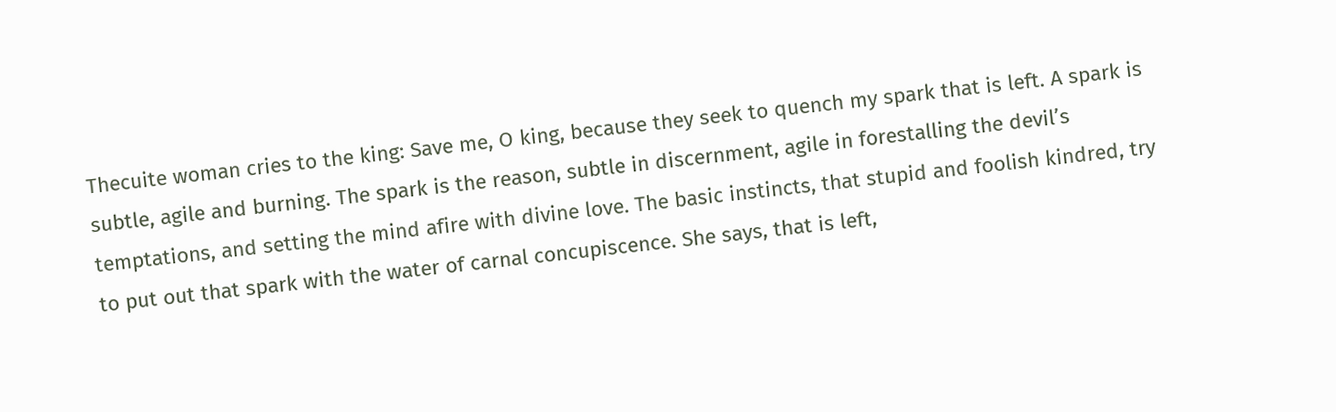Thecuite woman cries to the king: Save me, O king, because they seek to quench my spark that is left. A spark is subtle, agile and burning. The spark is the reason, subtle in discernment, agile in forestalling the devil’s temptations, and setting the mind afire with divine love. The basic instincts, that stupid and foolish kindred, try to put out that spark with the water of carnal concupiscence. She says, that is left,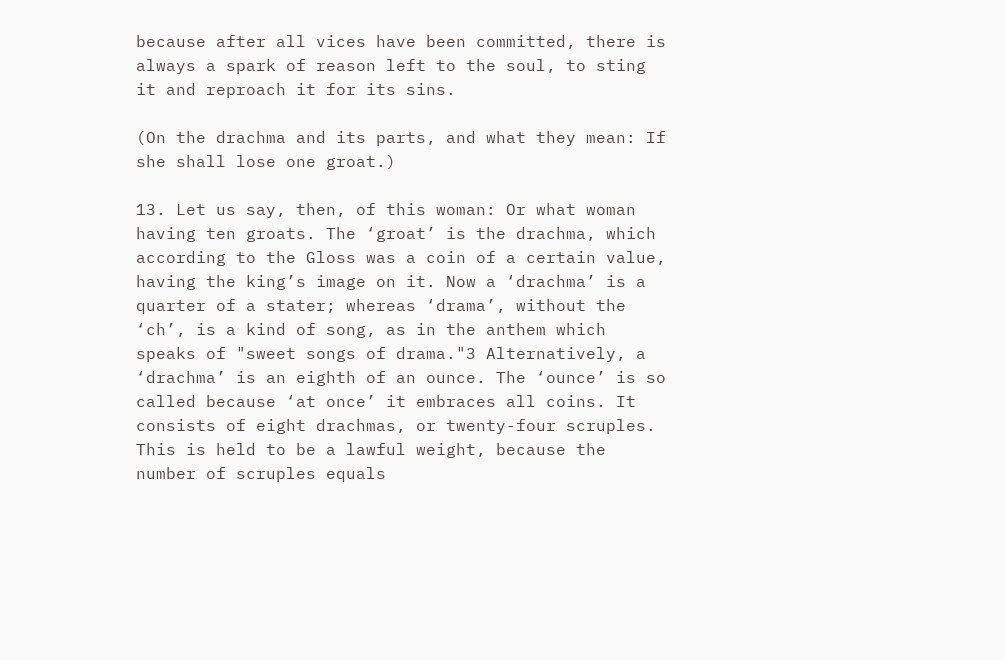because after all vices have been committed, there is always a spark of reason left to the soul, to sting it and reproach it for its sins.

(On the drachma and its parts, and what they mean: If she shall lose one groat.)

13. Let us say, then, of this woman: Or what woman having ten groats. The ‘groat’ is the drachma, which according to the Gloss was a coin of a certain value, having the king’s image on it. Now a ‘drachma’ is a quarter of a stater; whereas ‘drama’, without the ‘ch’, is a kind of song, as in the anthem which speaks of "sweet songs of drama."3 Alternatively, a ‘drachma’ is an eighth of an ounce. The ‘ounce’ is so called because ‘at once’ it embraces all coins. It consists of eight drachmas, or twenty-four scruples. This is held to be a lawful weight, because the number of scruples equals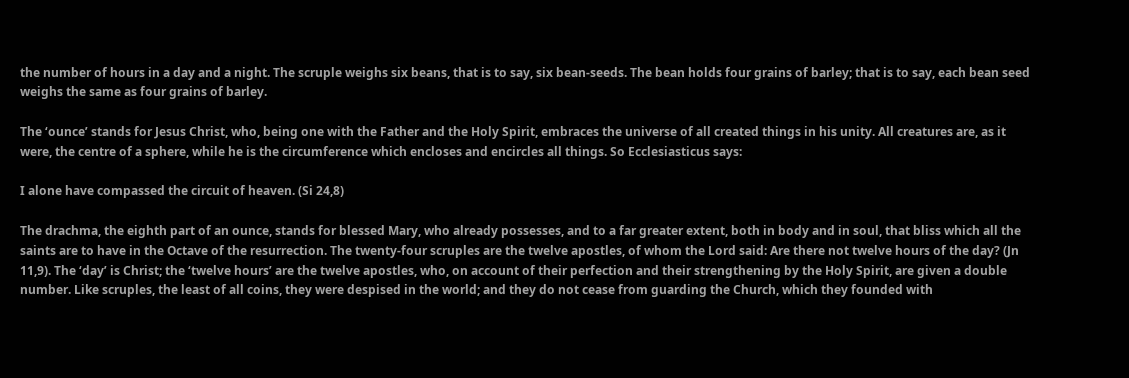the number of hours in a day and a night. The scruple weighs six beans, that is to say, six bean-seeds. The bean holds four grains of barley; that is to say, each bean seed weighs the same as four grains of barley.

The ‘ounce’ stands for Jesus Christ, who, being one with the Father and the Holy Spirit, embraces the universe of all created things in his unity. All creatures are, as it were, the centre of a sphere, while he is the circumference which encloses and encircles all things. So Ecclesiasticus says:

I alone have compassed the circuit of heaven. (Si 24,8)

The drachma, the eighth part of an ounce, stands for blessed Mary, who already possesses, and to a far greater extent, both in body and in soul, that bliss which all the saints are to have in the Octave of the resurrection. The twenty-four scruples are the twelve apostles, of whom the Lord said: Are there not twelve hours of the day? (Jn 11,9). The ‘day’ is Christ; the ‘twelve hours’ are the twelve apostles, who, on account of their perfection and their strengthening by the Holy Spirit, are given a double number. Like scruples, the least of all coins, they were despised in the world; and they do not cease from guarding the Church, which they founded with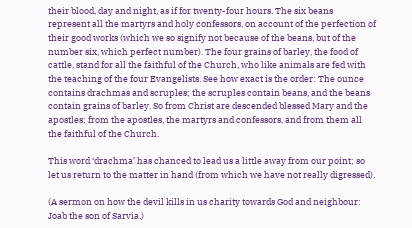their blood, day and night, as if for twenty-four hours. The six beans represent all the martyrs and holy confessors, on account of the perfection of their good works (which we so signify not because of the beans, but of the number six, which perfect number). The four grains of barley, the food of cattle, stand for all the faithful of the Church, who like animals are fed with the teaching of the four Evangelists. See how exact is the order: The ounce contains drachmas and scruples; the scruples contain beans, and the beans contain grains of barley. So from Christ are descended blessed Mary and the apostles; from the apostles, the martyrs and confessors, and from them all the faithful of the Church.

This word ‘drachma’ has chanced to lead us a little away from our point; so let us return to the matter in hand (from which we have not really digressed).

(A sermon on how the devil kills in us charity towards God and neighbour: Joab the son of Sarvia.)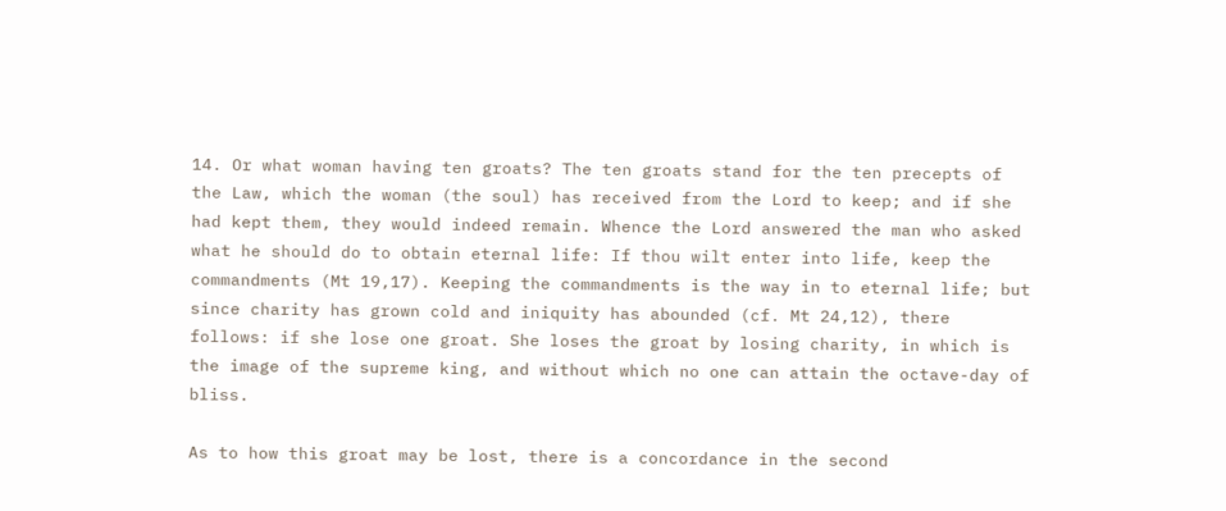14. Or what woman having ten groats? The ten groats stand for the ten precepts of the Law, which the woman (the soul) has received from the Lord to keep; and if she had kept them, they would indeed remain. Whence the Lord answered the man who asked what he should do to obtain eternal life: If thou wilt enter into life, keep the commandments (Mt 19,17). Keeping the commandments is the way in to eternal life; but since charity has grown cold and iniquity has abounded (cf. Mt 24,12), there follows: if she lose one groat. She loses the groat by losing charity, in which is the image of the supreme king, and without which no one can attain the octave-day of bliss.

As to how this groat may be lost, there is a concordance in the second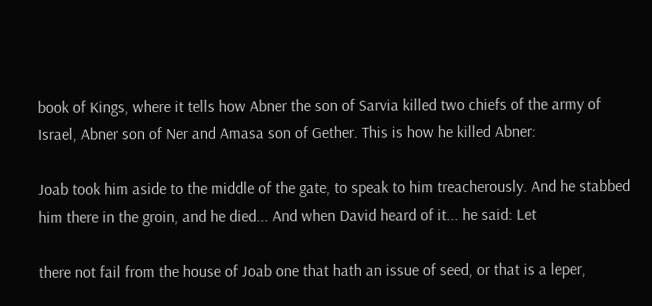book of Kings, where it tells how Abner the son of Sarvia killed two chiefs of the army of Israel, Abner son of Ner and Amasa son of Gether. This is how he killed Abner:

Joab took him aside to the middle of the gate, to speak to him treacherously. And he stabbed him there in the groin, and he died... And when David heard of it... he said: Let

there not fail from the house of Joab one that hath an issue of seed, or that is a leper,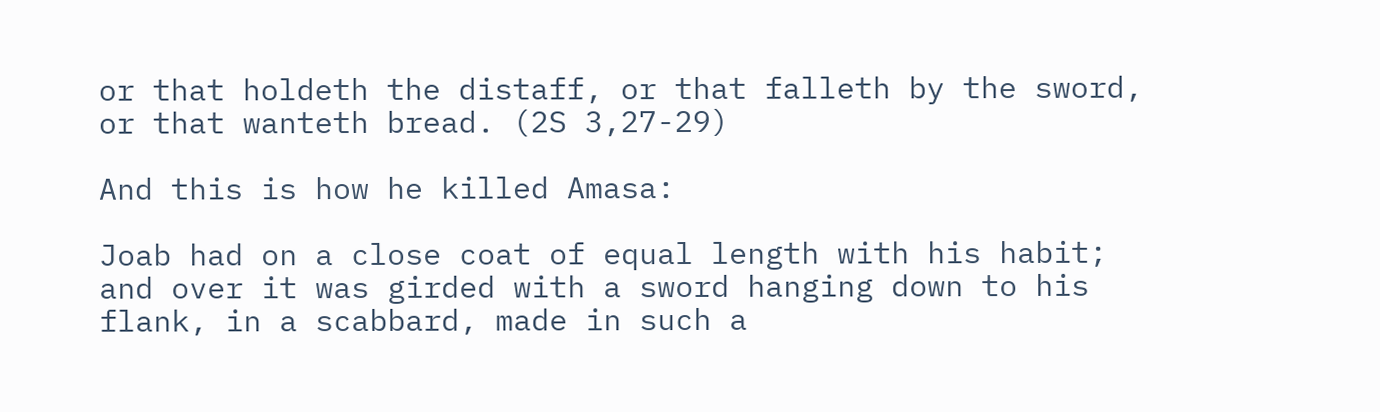or that holdeth the distaff, or that falleth by the sword, or that wanteth bread. (2S 3,27-29)

And this is how he killed Amasa:

Joab had on a close coat of equal length with his habit; and over it was girded with a sword hanging down to his flank, in a scabbard, made in such a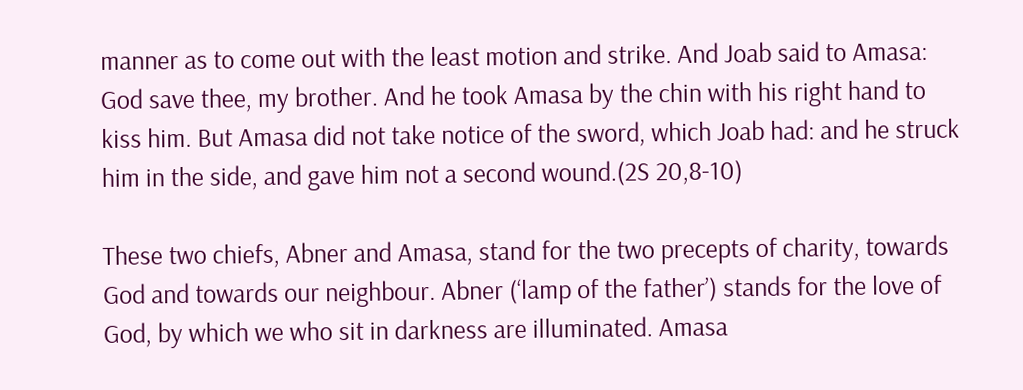manner as to come out with the least motion and strike. And Joab said to Amasa: God save thee, my brother. And he took Amasa by the chin with his right hand to kiss him. But Amasa did not take notice of the sword, which Joab had: and he struck him in the side, and gave him not a second wound.(2S 20,8-10)

These two chiefs, Abner and Amasa, stand for the two precepts of charity, towards God and towards our neighbour. Abner (‘lamp of the father’) stands for the love of God, by which we who sit in darkness are illuminated. Amasa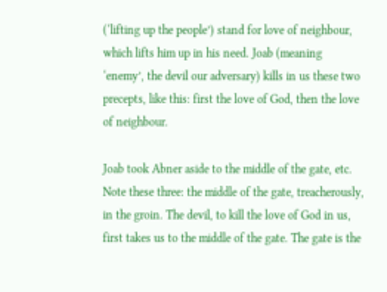(‘lifting up the people’) stand for love of neighbour, which lifts him up in his need. Joab (meaning ‘enemy’, the devil our adversary) kills in us these two precepts, like this: first the love of God, then the love of neighbour.

Joab took Abner aside to the middle of the gate, etc. Note these three: the middle of the gate, treacherously, in the groin. The devil, to kill the love of God in us, first takes us to the middle of the gate. The gate is the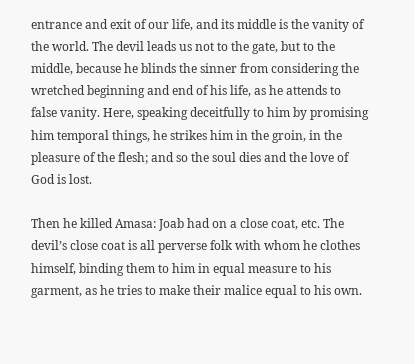entrance and exit of our life, and its middle is the vanity of the world. The devil leads us not to the gate, but to the middle, because he blinds the sinner from considering the wretched beginning and end of his life, as he attends to false vanity. Here, speaking deceitfully to him by promising him temporal things, he strikes him in the groin, in the pleasure of the flesh; and so the soul dies and the love of God is lost.

Then he killed Amasa: Joab had on a close coat, etc. The devil’s close coat is all perverse folk with whom he clothes himself, binding them to him in equal measure to his garment, as he tries to make their malice equal to his own.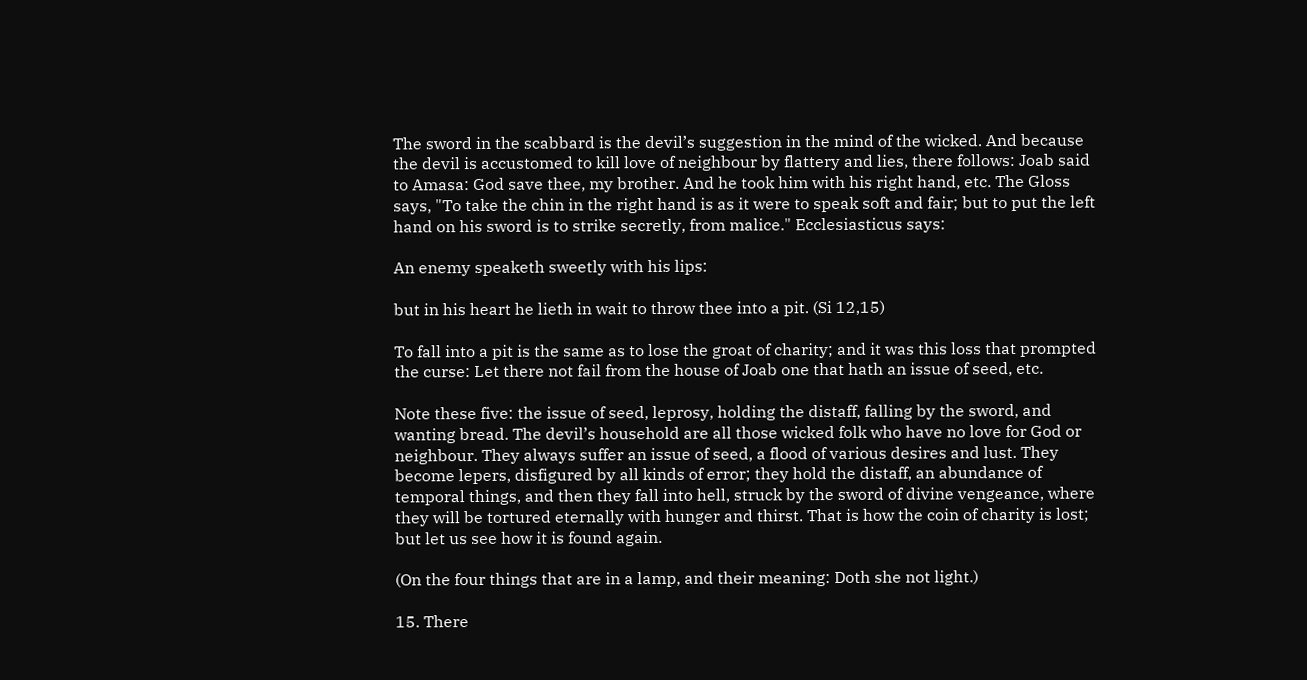The sword in the scabbard is the devil’s suggestion in the mind of the wicked. And because the devil is accustomed to kill love of neighbour by flattery and lies, there follows: Joab said to Amasa: God save thee, my brother. And he took him with his right hand, etc. The Gloss says, "To take the chin in the right hand is as it were to speak soft and fair; but to put the left hand on his sword is to strike secretly, from malice." Ecclesiasticus says:

An enemy speaketh sweetly with his lips:

but in his heart he lieth in wait to throw thee into a pit. (Si 12,15)

To fall into a pit is the same as to lose the groat of charity; and it was this loss that prompted the curse: Let there not fail from the house of Joab one that hath an issue of seed, etc.

Note these five: the issue of seed, leprosy, holding the distaff, falling by the sword, and wanting bread. The devil’s household are all those wicked folk who have no love for God or neighbour. They always suffer an issue of seed, a flood of various desires and lust. They become lepers, disfigured by all kinds of error; they hold the distaff, an abundance of temporal things, and then they fall into hell, struck by the sword of divine vengeance, where they will be tortured eternally with hunger and thirst. That is how the coin of charity is lost; but let us see how it is found again.

(On the four things that are in a lamp, and their meaning: Doth she not light.)

15. There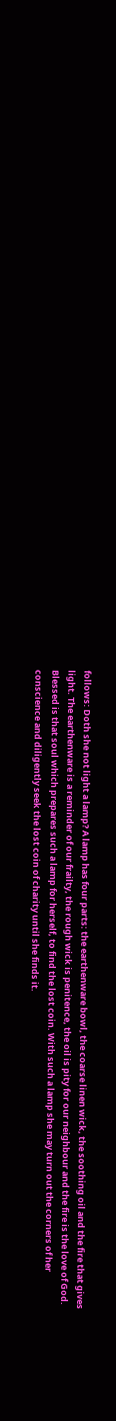follows: Doth she not light a lamp? A lamp has four parts: the earthenware bowl, the coarse linen wick, the soothing oil and the fire that gives light. The earthenware is a reminder of our frailty, the rough wick is penitence, the oil is pity for our neighbour and the fire is the love of God. Blessed is that soul which prepares such a lamp for herself, to find the lost coin. With such a lamp she may turn out the corners of her conscience and diligently seek the lost coin of charity until she finds it.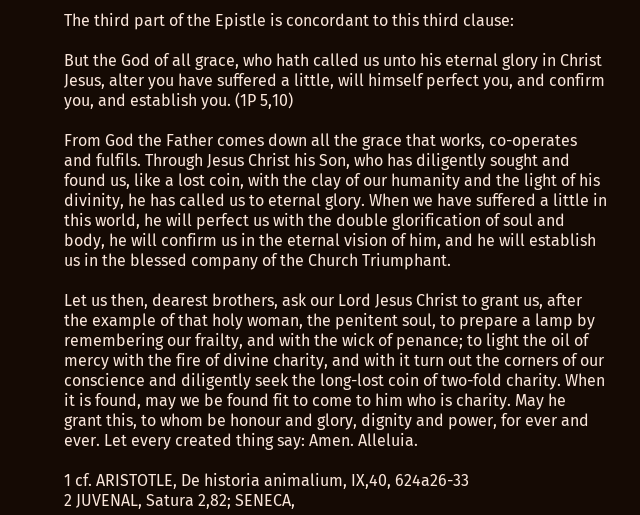The third part of the Epistle is concordant to this third clause:

But the God of all grace, who hath called us unto his eternal glory in Christ Jesus, alter you have suffered a little, will himself perfect you, and confirm you, and establish you. (1P 5,10)

From God the Father comes down all the grace that works, co-operates and fulfils. Through Jesus Christ his Son, who has diligently sought and found us, like a lost coin, with the clay of our humanity and the light of his divinity, he has called us to eternal glory. When we have suffered a little in this world, he will perfect us with the double glorification of soul and body, he will confirm us in the eternal vision of him, and he will establish us in the blessed company of the Church Triumphant.

Let us then, dearest brothers, ask our Lord Jesus Christ to grant us, after the example of that holy woman, the penitent soul, to prepare a lamp by remembering our frailty, and with the wick of penance; to light the oil of mercy with the fire of divine charity, and with it turn out the corners of our conscience and diligently seek the long-lost coin of two-fold charity. When it is found, may we be found fit to come to him who is charity. May he grant this, to whom be honour and glory, dignity and power, for ever and ever. Let every created thing say: Amen. Alleluia.

1 cf. ARISTOTLE, De historia animalium, IX,40, 624a26-33
2 JUVENAL, Satura 2,82; SENECA,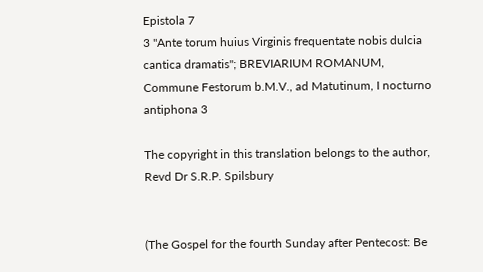Epistola 7
3 "Ante torum huius Virginis frequentate nobis dulcia cantica dramatis"; BREVIARIUM ROMANUM, Commune Festorum b.M.V., ad Matutinum, I nocturno antiphona 3

The copyright in this translation belongs to the author, Revd Dr S.R.P. Spilsbury


(The Gospel for the fourth Sunday after Pentecost: Be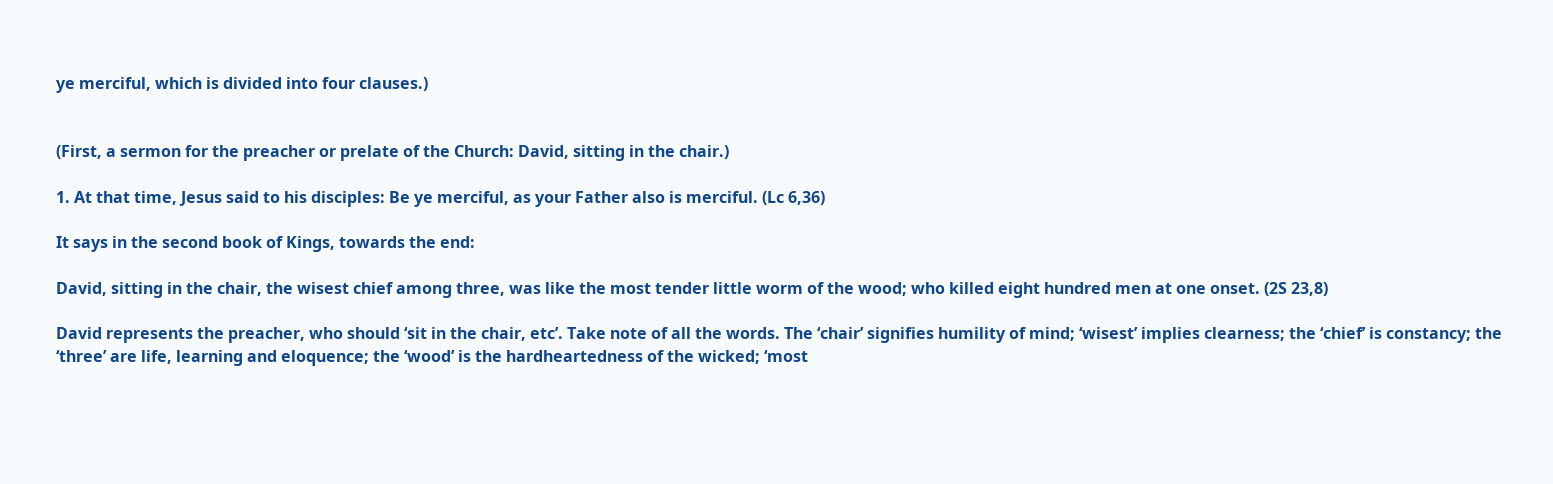ye merciful, which is divided into four clauses.)


(First, a sermon for the preacher or prelate of the Church: David, sitting in the chair.)

1. At that time, Jesus said to his disciples: Be ye merciful, as your Father also is merciful. (Lc 6,36)

It says in the second book of Kings, towards the end:

David, sitting in the chair, the wisest chief among three, was like the most tender little worm of the wood; who killed eight hundred men at one onset. (2S 23,8)

David represents the preacher, who should ‘sit in the chair, etc’. Take note of all the words. The ‘chair’ signifies humility of mind; ‘wisest’ implies clearness; the ‘chief’ is constancy; the ‘three’ are life, learning and eloquence; the ‘wood’ is the hardheartedness of the wicked; ‘most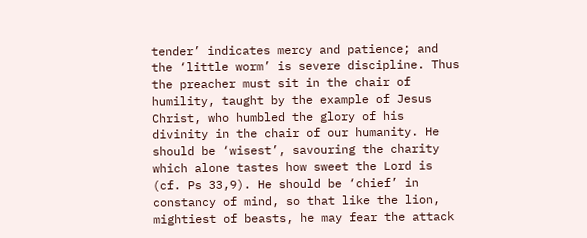tender’ indicates mercy and patience; and the ‘little worm’ is severe discipline. Thus the preacher must sit in the chair of humility, taught by the example of Jesus Christ, who humbled the glory of his divinity in the chair of our humanity. He should be ‘wisest’, savouring the charity which alone tastes how sweet the Lord is (cf. Ps 33,9). He should be ‘chief’ in constancy of mind, so that like the lion, mightiest of beasts, he may fear the attack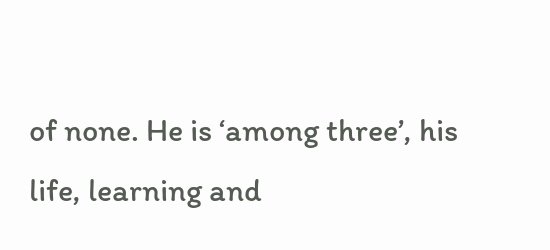of none. He is ‘among three’, his life, learning and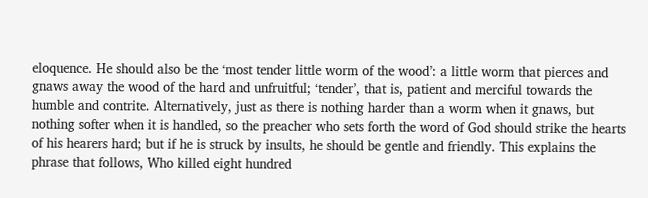eloquence. He should also be the ‘most tender little worm of the wood’: a little worm that pierces and gnaws away the wood of the hard and unfruitful; ‘tender’, that is, patient and merciful towards the humble and contrite. Alternatively, just as there is nothing harder than a worm when it gnaws, but nothing softer when it is handled, so the preacher who sets forth the word of God should strike the hearts of his hearers hard; but if he is struck by insults, he should be gentle and friendly. This explains the phrase that follows, Who killed eight hundred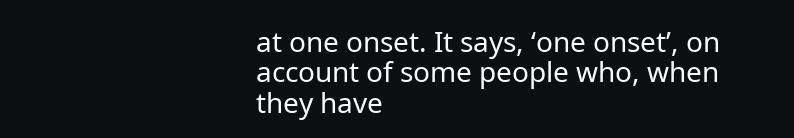at one onset. It says, ‘one onset’, on account of some people who, when they have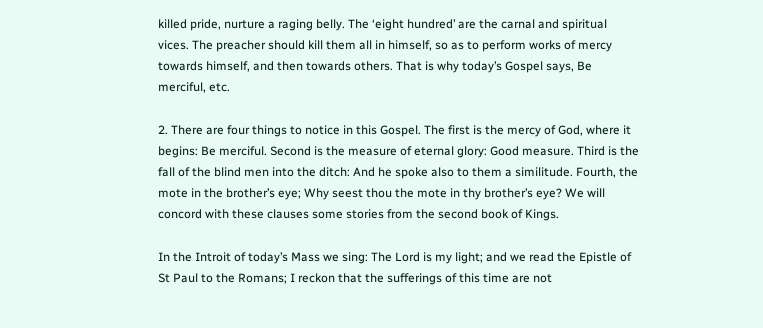killed pride, nurture a raging belly. The ‘eight hundred’ are the carnal and spiritual vices. The preacher should kill them all in himself, so as to perform works of mercy towards himself, and then towards others. That is why today’s Gospel says, Be merciful, etc.

2. There are four things to notice in this Gospel. The first is the mercy of God, where it begins: Be merciful. Second is the measure of eternal glory: Good measure. Third is the fall of the blind men into the ditch: And he spoke also to them a similitude. Fourth, the mote in the brother’s eye; Why seest thou the mote in thy brother’s eye? We will concord with these clauses some stories from the second book of Kings.

In the Introit of today’s Mass we sing: The Lord is my light; and we read the Epistle of St Paul to the Romans; I reckon that the sufferings of this time are not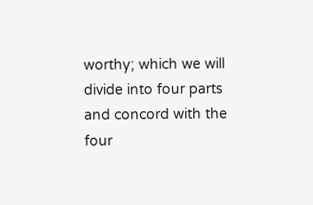worthy; which we will divide into four parts and concord with the four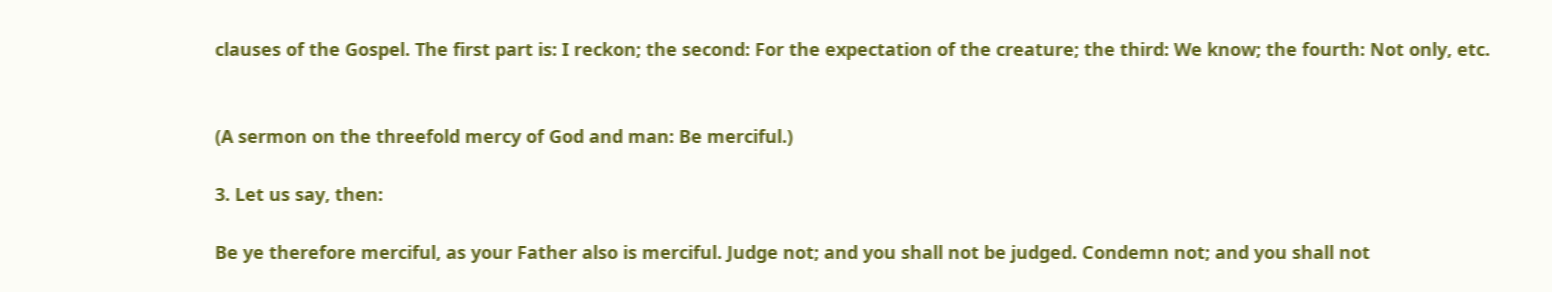clauses of the Gospel. The first part is: I reckon; the second: For the expectation of the creature; the third: We know; the fourth: Not only, etc.


(A sermon on the threefold mercy of God and man: Be merciful.)

3. Let us say, then:

Be ye therefore merciful, as your Father also is merciful. Judge not; and you shall not be judged. Condemn not; and you shall not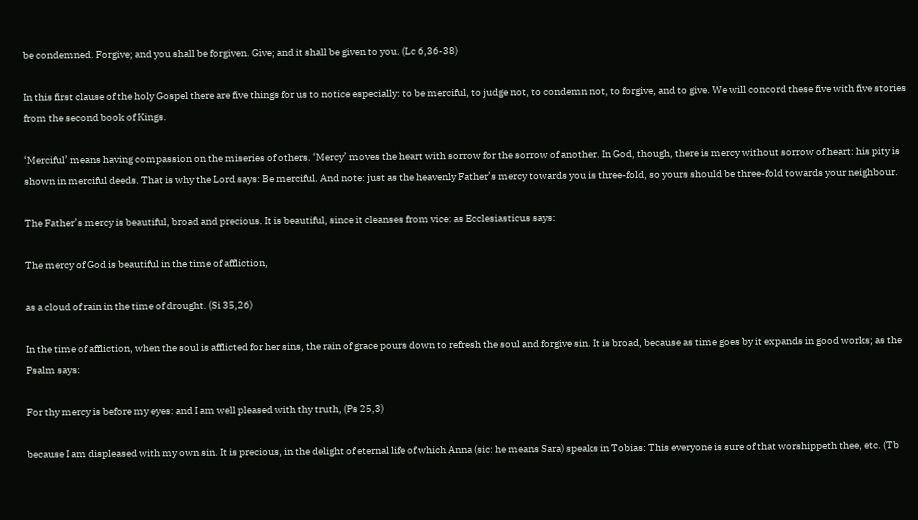be condemned. Forgive; and you shall be forgiven. Give; and it shall be given to you. (Lc 6,36-38)

In this first clause of the holy Gospel there are five things for us to notice especially: to be merciful, to judge not, to condemn not, to forgive, and to give. We will concord these five with five stories from the second book of Kings.

‘Merciful’ means having compassion on the miseries of others. ‘Mercy’ moves the heart with sorrow for the sorrow of another. In God, though, there is mercy without sorrow of heart: his pity is shown in merciful deeds. That is why the Lord says: Be merciful. And note: just as the heavenly Father’s mercy towards you is three-fold, so yours should be three-fold towards your neighbour.

The Father’s mercy is beautiful, broad and precious. It is beautiful, since it cleanses from vice: as Ecclesiasticus says:

The mercy of God is beautiful in the time of affliction,

as a cloud of rain in the time of drought. (Si 35,26)

In the time of affliction, when the soul is afflicted for her sins, the rain of grace pours down to refresh the soul and forgive sin. It is broad, because as time goes by it expands in good works; as the Psalm says:

For thy mercy is before my eyes: and I am well pleased with thy truth, (Ps 25,3)

because I am displeased with my own sin. It is precious, in the delight of eternal life of which Anna (sic: he means Sara) speaks in Tobias: This everyone is sure of that worshippeth thee, etc. (Tb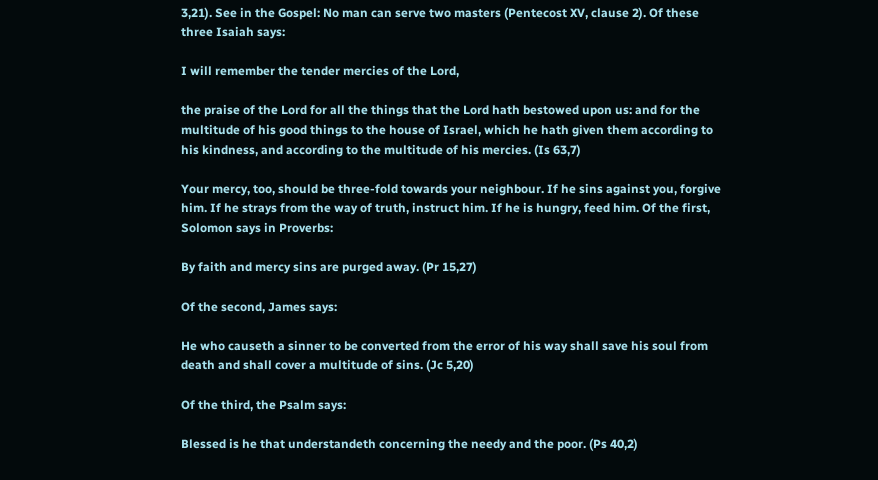3,21). See in the Gospel: No man can serve two masters (Pentecost XV, clause 2). Of these three Isaiah says:

I will remember the tender mercies of the Lord,

the praise of the Lord for all the things that the Lord hath bestowed upon us: and for the multitude of his good things to the house of Israel, which he hath given them according to his kindness, and according to the multitude of his mercies. (Is 63,7)

Your mercy, too, should be three-fold towards your neighbour. If he sins against you, forgive him. If he strays from the way of truth, instruct him. If he is hungry, feed him. Of the first, Solomon says in Proverbs:

By faith and mercy sins are purged away. (Pr 15,27)

Of the second, James says:

He who causeth a sinner to be converted from the error of his way shall save his soul from death and shall cover a multitude of sins. (Jc 5,20)

Of the third, the Psalm says:

Blessed is he that understandeth concerning the needy and the poor. (Ps 40,2)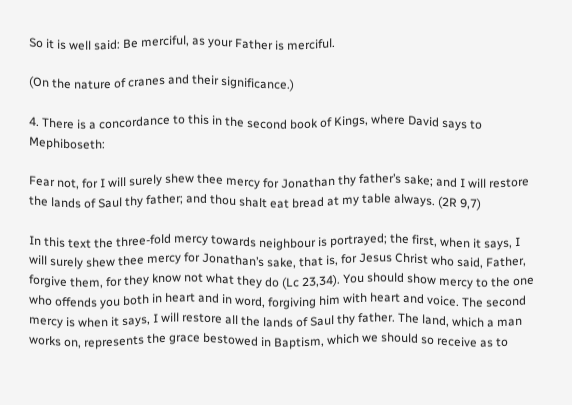So it is well said: Be merciful, as your Father is merciful.

(On the nature of cranes and their significance.)

4. There is a concordance to this in the second book of Kings, where David says to Mephiboseth:

Fear not, for I will surely shew thee mercy for Jonathan thy father’s sake; and I will restore the lands of Saul thy father; and thou shalt eat bread at my table always. (2R 9,7)

In this text the three-fold mercy towards neighbour is portrayed; the first, when it says, I will surely shew thee mercy for Jonathan’s sake, that is, for Jesus Christ who said, Father, forgive them, for they know not what they do (Lc 23,34). You should show mercy to the one who offends you both in heart and in word, forgiving him with heart and voice. The second mercy is when it says, I will restore all the lands of Saul thy father. The land, which a man works on, represents the grace bestowed in Baptism, which we should so receive as to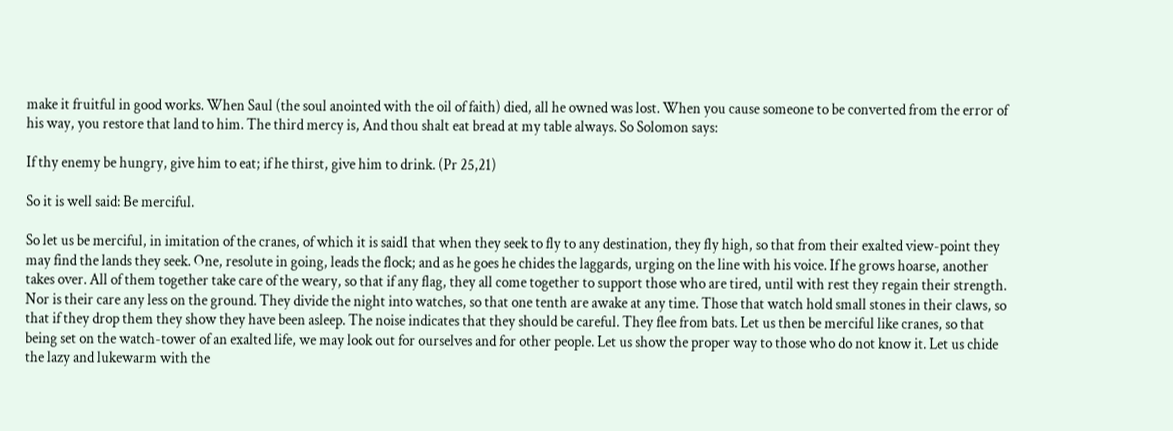make it fruitful in good works. When Saul (the soul anointed with the oil of faith) died, all he owned was lost. When you cause someone to be converted from the error of his way, you restore that land to him. The third mercy is, And thou shalt eat bread at my table always. So Solomon says:

If thy enemy be hungry, give him to eat; if he thirst, give him to drink. (Pr 25,21)

So it is well said: Be merciful.

So let us be merciful, in imitation of the cranes, of which it is said1 that when they seek to fly to any destination, they fly high, so that from their exalted view-point they may find the lands they seek. One, resolute in going, leads the flock; and as he goes he chides the laggards, urging on the line with his voice. If he grows hoarse, another takes over. All of them together take care of the weary, so that if any flag, they all come together to support those who are tired, until with rest they regain their strength. Nor is their care any less on the ground. They divide the night into watches, so that one tenth are awake at any time. Those that watch hold small stones in their claws, so that if they drop them they show they have been asleep. The noise indicates that they should be careful. They flee from bats. Let us then be merciful like cranes, so that being set on the watch-tower of an exalted life, we may look out for ourselves and for other people. Let us show the proper way to those who do not know it. Let us chide the lazy and lukewarm with the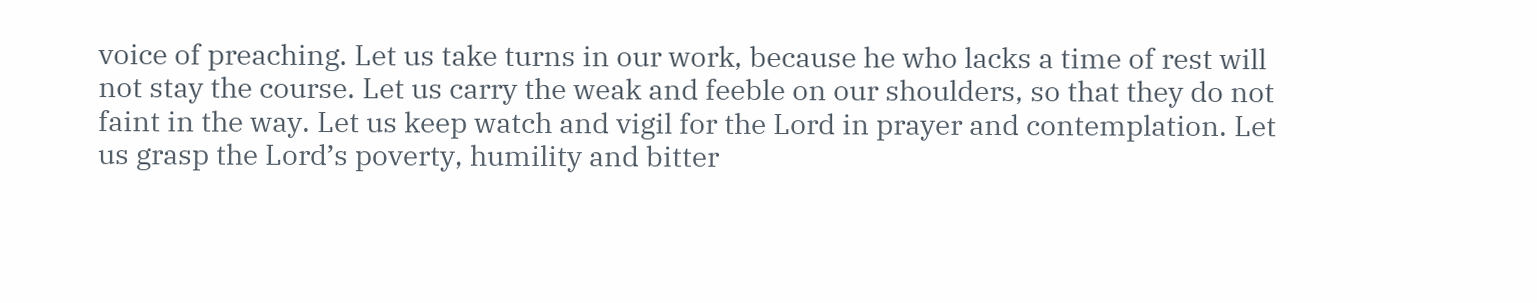voice of preaching. Let us take turns in our work, because he who lacks a time of rest will not stay the course. Let us carry the weak and feeble on our shoulders, so that they do not faint in the way. Let us keep watch and vigil for the Lord in prayer and contemplation. Let us grasp the Lord’s poverty, humility and bitter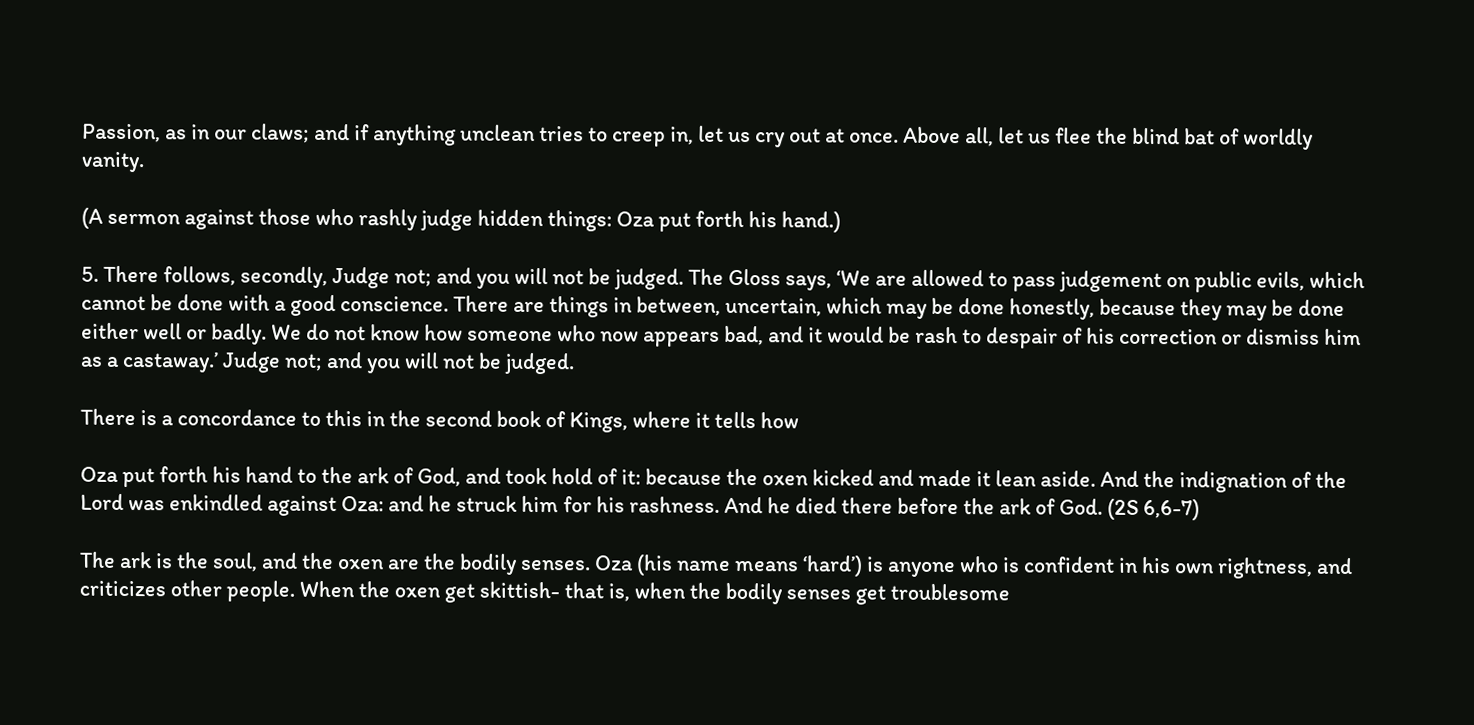Passion, as in our claws; and if anything unclean tries to creep in, let us cry out at once. Above all, let us flee the blind bat of worldly vanity.

(A sermon against those who rashly judge hidden things: Oza put forth his hand.)

5. There follows, secondly, Judge not; and you will not be judged. The Gloss says, ‘We are allowed to pass judgement on public evils, which cannot be done with a good conscience. There are things in between, uncertain, which may be done honestly, because they may be done either well or badly. We do not know how someone who now appears bad, and it would be rash to despair of his correction or dismiss him as a castaway.’ Judge not; and you will not be judged.

There is a concordance to this in the second book of Kings, where it tells how

Oza put forth his hand to the ark of God, and took hold of it: because the oxen kicked and made it lean aside. And the indignation of the Lord was enkindled against Oza: and he struck him for his rashness. And he died there before the ark of God. (2S 6,6-7)

The ark is the soul, and the oxen are the bodily senses. Oza (his name means ‘hard’) is anyone who is confident in his own rightness, and criticizes other people. When the oxen get skittish- that is, when the bodily senses get troublesome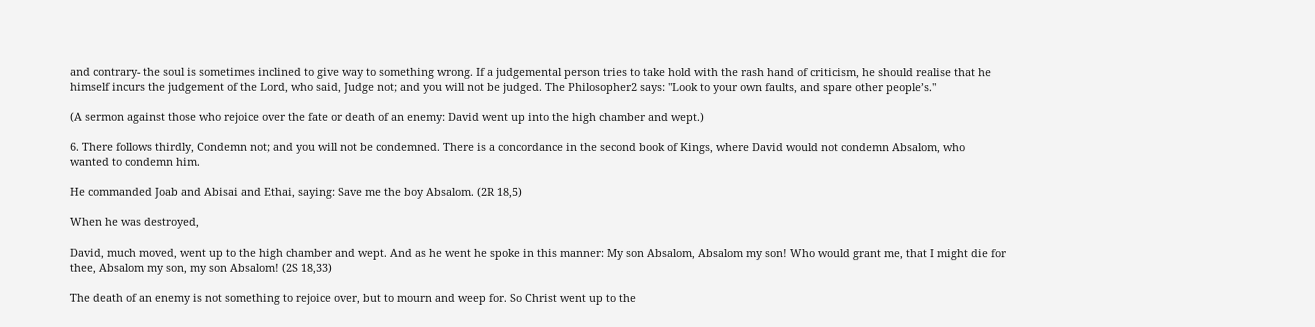and contrary- the soul is sometimes inclined to give way to something wrong. If a judgemental person tries to take hold with the rash hand of criticism, he should realise that he himself incurs the judgement of the Lord, who said, Judge not; and you will not be judged. The Philosopher2 says: "Look to your own faults, and spare other people’s."

(A sermon against those who rejoice over the fate or death of an enemy: David went up into the high chamber and wept.)

6. There follows thirdly, Condemn not; and you will not be condemned. There is a concordance in the second book of Kings, where David would not condemn Absalom, who wanted to condemn him.

He commanded Joab and Abisai and Ethai, saying: Save me the boy Absalom. (2R 18,5)

When he was destroyed,

David, much moved, went up to the high chamber and wept. And as he went he spoke in this manner: My son Absalom, Absalom my son! Who would grant me, that I might die for thee, Absalom my son, my son Absalom! (2S 18,33)

The death of an enemy is not something to rejoice over, but to mourn and weep for. So Christ went up to the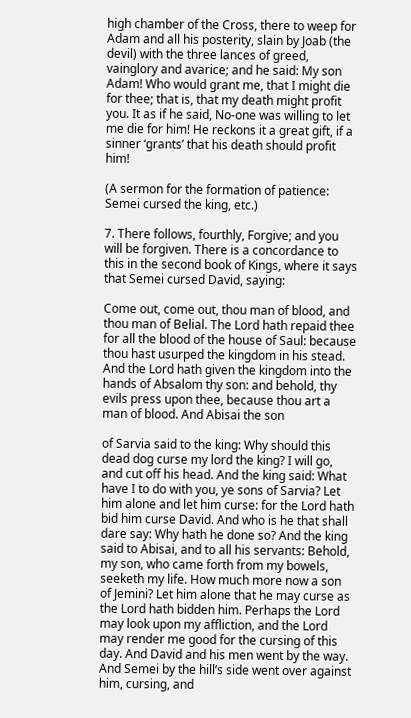high chamber of the Cross, there to weep for Adam and all his posterity, slain by Joab (the devil) with the three lances of greed, vainglory and avarice; and he said: My son Adam! Who would grant me, that I might die for thee; that is, that my death might profit you. It as if he said, No-one was willing to let me die for him! He reckons it a great gift, if a sinner ‘grants’ that his death should profit him!

(A sermon for the formation of patience: Semei cursed the king, etc.)

7. There follows, fourthly, Forgive; and you will be forgiven. There is a concordance to this in the second book of Kings, where it says that Semei cursed David, saying:

Come out, come out, thou man of blood, and thou man of Belial. The Lord hath repaid thee for all the blood of the house of Saul: because thou hast usurped the kingdom in his stead. And the Lord hath given the kingdom into the hands of Absalom thy son: and behold, thy evils press upon thee, because thou art a man of blood. And Abisai the son

of Sarvia said to the king: Why should this dead dog curse my lord the king? I will go, and cut off his head. And the king said: What have I to do with you, ye sons of Sarvia? Let him alone and let him curse: for the Lord hath bid him curse David. And who is he that shall dare say: Why hath he done so? And the king said to Abisai, and to all his servants: Behold, my son, who came forth from my bowels, seeketh my life. How much more now a son of Jemini? Let him alone that he may curse as the Lord hath bidden him. Perhaps the Lord may look upon my affliction, and the Lord may render me good for the cursing of this day. And David and his men went by the way. And Semei by the hill’s side went over against him, cursing, and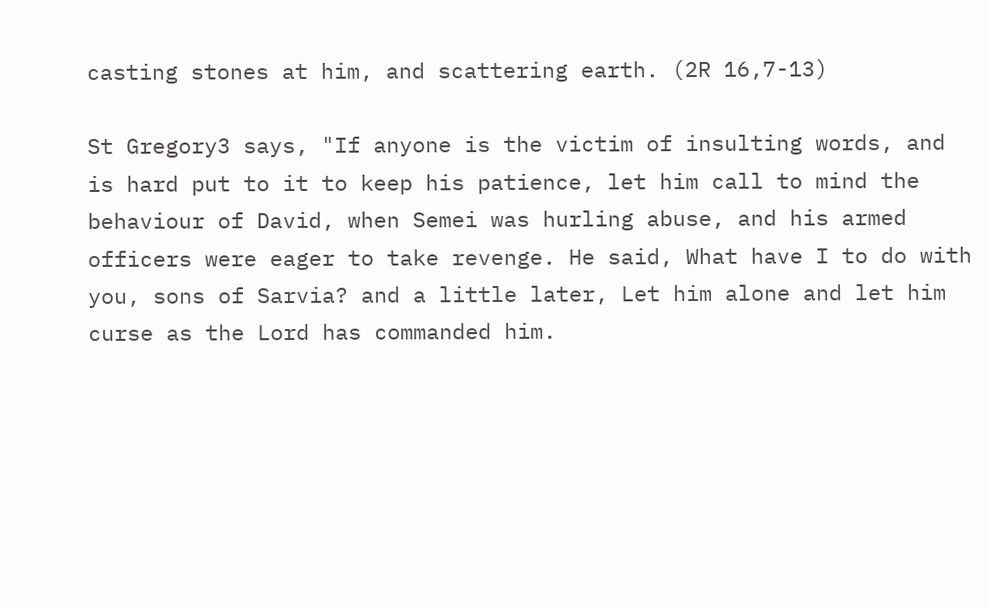casting stones at him, and scattering earth. (2R 16,7-13)

St Gregory3 says, "If anyone is the victim of insulting words, and is hard put to it to keep his patience, let him call to mind the behaviour of David, when Semei was hurling abuse, and his armed officers were eager to take revenge. He said, What have I to do with you, sons of Sarvia? and a little later, Let him alone and let him curse as the Lord has commanded him.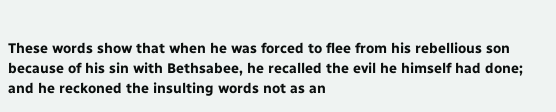These words show that when he was forced to flee from his rebellious son because of his sin with Bethsabee, he recalled the evil he himself had done; and he reckoned the insulting words not as an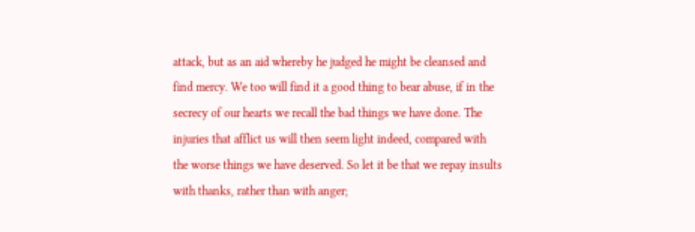attack, but as an aid whereby he judged he might be cleansed and find mercy. We too will find it a good thing to bear abuse, if in the secrecy of our hearts we recall the bad things we have done. The injuries that afflict us will then seem light indeed, compared with the worse things we have deserved. So let it be that we repay insults with thanks, rather than with anger;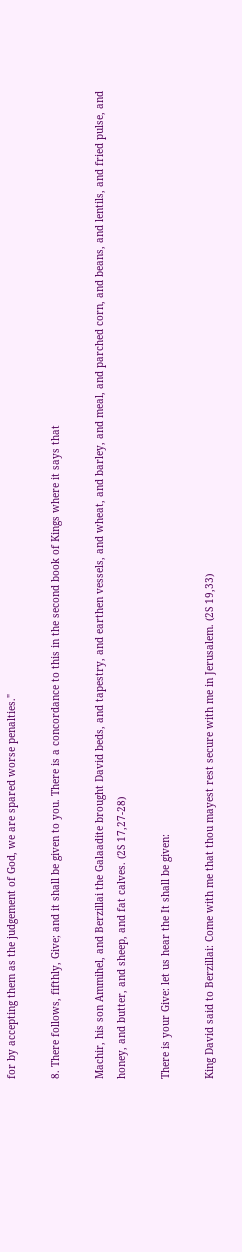for by accepting them as the judgement of God, we are spared worse penalties."

8. There follows, fifthly, Give; and it shall be given to you. There is a concordance to this in the second book of Kings where it says that

Machir, his son Ammihel, and Berzillai the Galaadite brought David beds, and tapestry, and earthen vessels, and wheat, and barley, and meal, and parched corn, and beans, and lentils, and fried pulse, and honey, and butter, and sheep, and fat calves. (2S 17,27-28)

There is your Give: let us hear the It shall be given:

King David said to Berzillai: Come with me that thou mayest rest secure with me in Jerusalem. (2S 19,33)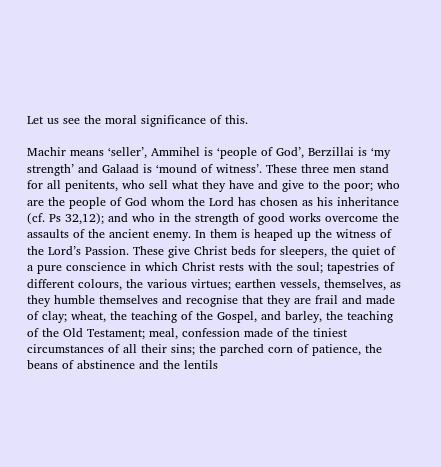Let us see the moral significance of this.

Machir means ‘seller’, Ammihel is ‘people of God’, Berzillai is ‘my strength’ and Galaad is ‘mound of witness’. These three men stand for all penitents, who sell what they have and give to the poor; who are the people of God whom the Lord has chosen as his inheritance (cf. Ps 32,12); and who in the strength of good works overcome the assaults of the ancient enemy. In them is heaped up the witness of the Lord’s Passion. These give Christ beds for sleepers, the quiet of a pure conscience in which Christ rests with the soul; tapestries of different colours, the various virtues; earthen vessels, themselves, as they humble themselves and recognise that they are frail and made of clay; wheat, the teaching of the Gospel, and barley, the teaching of the Old Testament; meal, confession made of the tiniest circumstances of all their sins; the parched corn of patience, the beans of abstinence and the lentils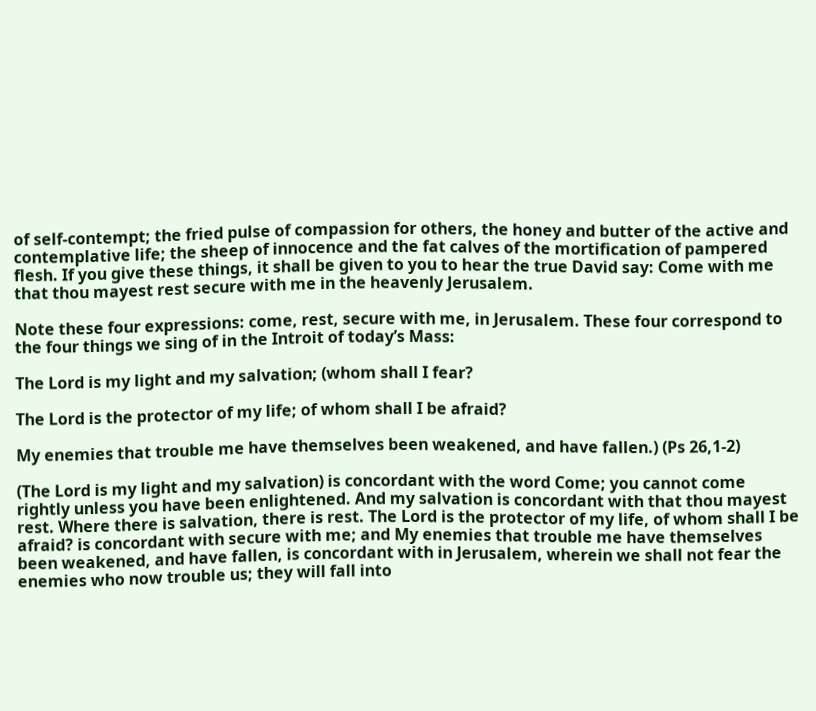of self-contempt; the fried pulse of compassion for others, the honey and butter of the active and contemplative life; the sheep of innocence and the fat calves of the mortification of pampered flesh. If you give these things, it shall be given to you to hear the true David say: Come with me that thou mayest rest secure with me in the heavenly Jerusalem.

Note these four expressions: come, rest, secure with me, in Jerusalem. These four correspond to the four things we sing of in the Introit of today’s Mass:

The Lord is my light and my salvation; (whom shall I fear?

The Lord is the protector of my life; of whom shall I be afraid?

My enemies that trouble me have themselves been weakened, and have fallen.) (Ps 26,1-2)

(The Lord is my light and my salvation) is concordant with the word Come; you cannot come rightly unless you have been enlightened. And my salvation is concordant with that thou mayest rest. Where there is salvation, there is rest. The Lord is the protector of my life, of whom shall I be afraid? is concordant with secure with me; and My enemies that trouble me have themselves been weakened, and have fallen, is concordant with in Jerusalem, wherein we shall not fear the enemies who now trouble us; they will fall into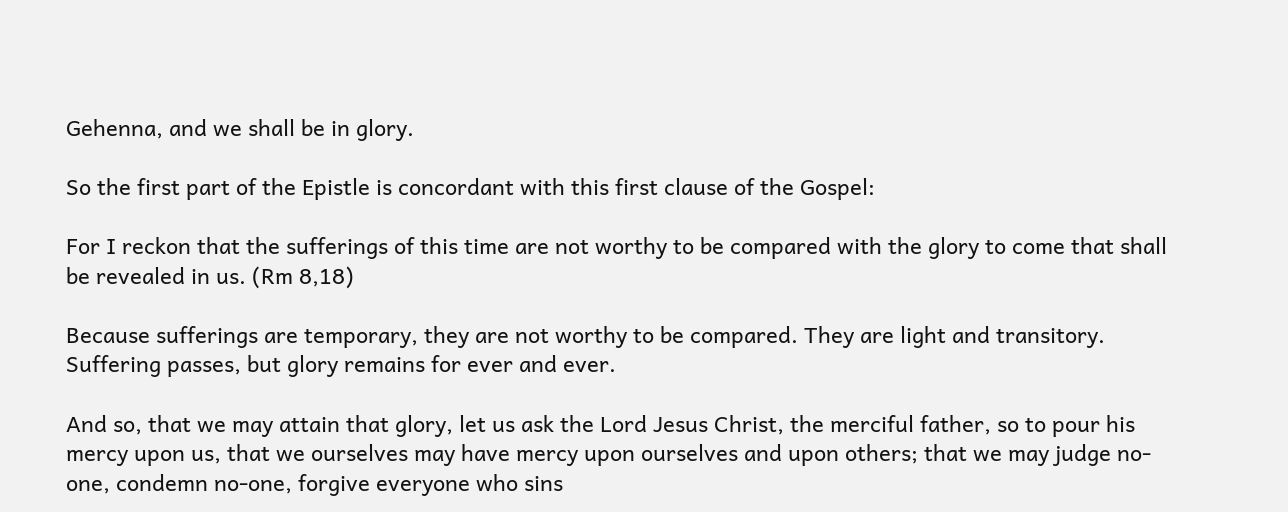Gehenna, and we shall be in glory.

So the first part of the Epistle is concordant with this first clause of the Gospel:

For I reckon that the sufferings of this time are not worthy to be compared with the glory to come that shall be revealed in us. (Rm 8,18)

Because sufferings are temporary, they are not worthy to be compared. They are light and transitory. Suffering passes, but glory remains for ever and ever.

And so, that we may attain that glory, let us ask the Lord Jesus Christ, the merciful father, so to pour his mercy upon us, that we ourselves may have mercy upon ourselves and upon others; that we may judge no-one, condemn no-one, forgive everyone who sins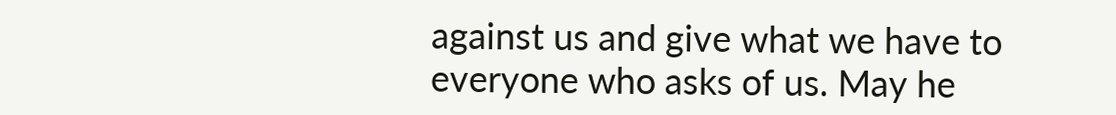against us and give what we have to everyone who asks of us. May he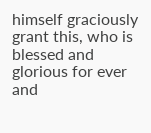himself graciously grant this, who is blessed and glorious for ever and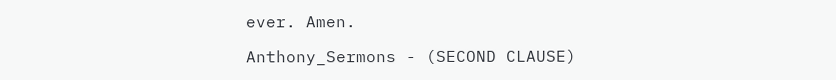ever. Amen.

Anthony_Sermons - (SECOND CLAUSE)